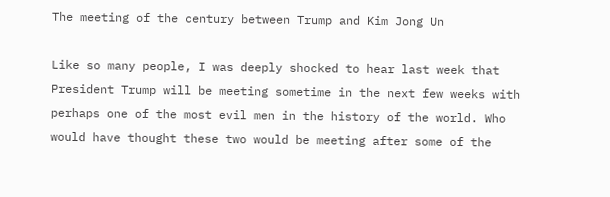The meeting of the century between Trump and Kim Jong Un

Like so many people, I was deeply shocked to hear last week that President Trump will be meeting sometime in the next few weeks with perhaps one of the most evil men in the history of the world. Who would have thought these two would be meeting after some of the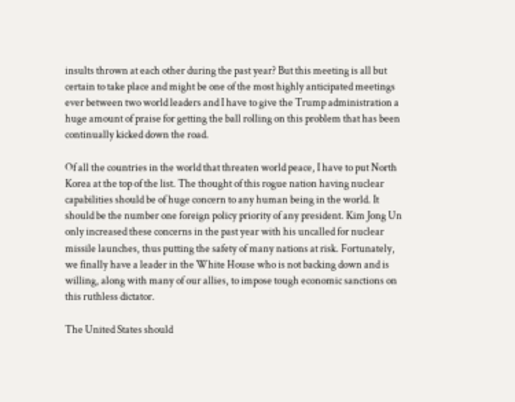insults thrown at each other during the past year? But this meeting is all but certain to take place and might be one of the most highly anticipated meetings ever between two world leaders and I have to give the Trump administration a huge amount of praise for getting the ball rolling on this problem that has been continually kicked down the road.

Of all the countries in the world that threaten world peace, I have to put North Korea at the top of the list. The thought of this rogue nation having nuclear capabilities should be of huge concern to any human being in the world. It should be the number one foreign policy priority of any president. Kim Jong Un only increased these concerns in the past year with his uncalled for nuclear missile launches, thus putting the safety of many nations at risk. Fortunately, we finally have a leader in the White House who is not backing down and is willing, along with many of our allies, to impose tough economic sanctions on this ruthless dictator.

The United States should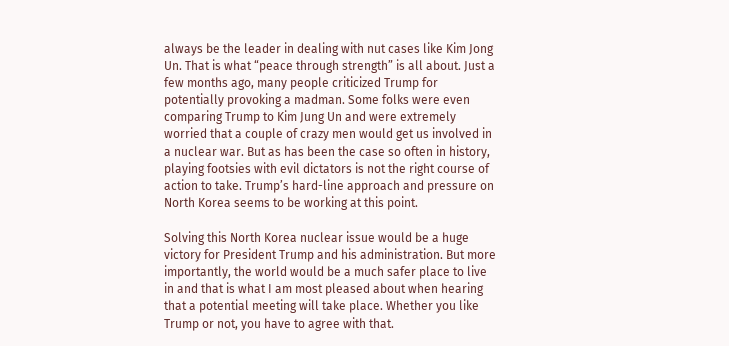always be the leader in dealing with nut cases like Kim Jong Un. That is what “peace through strength” is all about. Just a few months ago, many people criticized Trump for potentially provoking a madman. Some folks were even comparing Trump to Kim Jung Un and were extremely worried that a couple of crazy men would get us involved in a nuclear war. But as has been the case so often in history, playing footsies with evil dictators is not the right course of action to take. Trump’s hard-line approach and pressure on North Korea seems to be working at this point.

Solving this North Korea nuclear issue would be a huge victory for President Trump and his administration. But more importantly, the world would be a much safer place to live in and that is what I am most pleased about when hearing that a potential meeting will take place. Whether you like Trump or not, you have to agree with that.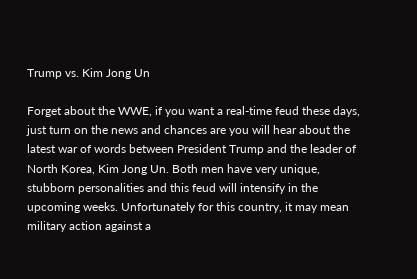Trump vs. Kim Jong Un

Forget about the WWE, if you want a real-time feud these days, just turn on the news and chances are you will hear about the latest war of words between President Trump and the leader of North Korea, Kim Jong Un. Both men have very unique, stubborn personalities and this feud will intensify in the upcoming weeks. Unfortunately for this country, it may mean military action against a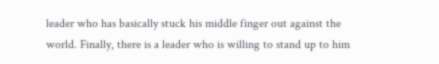leader who has basically stuck his middle finger out against the world. Finally, there is a leader who is willing to stand up to him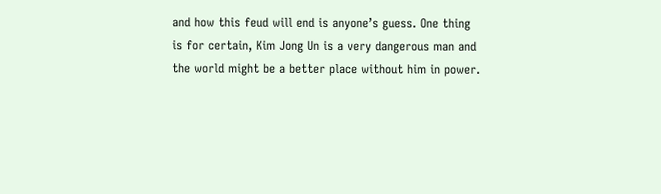and how this feud will end is anyone’s guess. One thing is for certain, Kim Jong Un is a very dangerous man and the world might be a better place without him in power.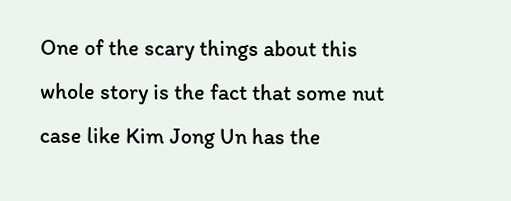One of the scary things about this whole story is the fact that some nut case like Kim Jong Un has the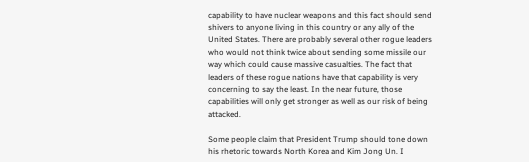capability to have nuclear weapons and this fact should send shivers to anyone living in this country or any ally of the United States. There are probably several other rogue leaders who would not think twice about sending some missile our way which could cause massive casualties. The fact that leaders of these rogue nations have that capability is very concerning to say the least. In the near future, those capabilities will only get stronger as well as our risk of being attacked.

Some people claim that President Trump should tone down his rhetoric towards North Korea and Kim Jong Un. I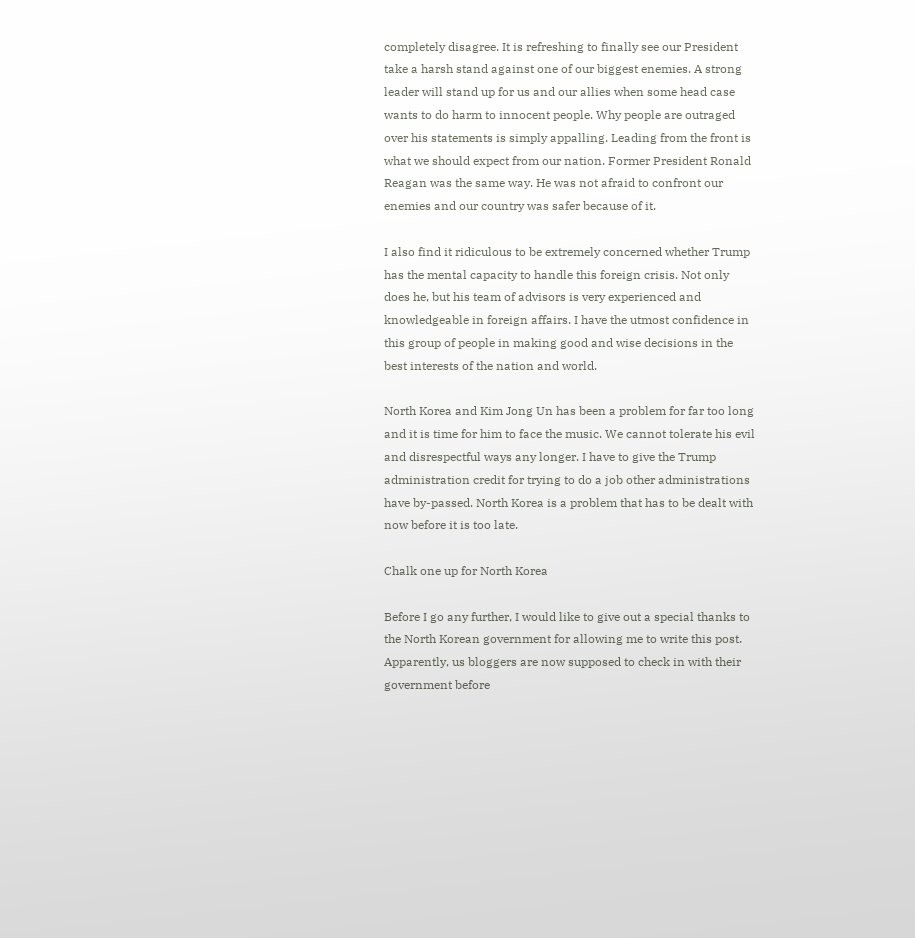completely disagree. It is refreshing to finally see our President take a harsh stand against one of our biggest enemies. A strong leader will stand up for us and our allies when some head case wants to do harm to innocent people. Why people are outraged over his statements is simply appalling. Leading from the front is what we should expect from our nation. Former President Ronald Reagan was the same way. He was not afraid to confront our enemies and our country was safer because of it.

I also find it ridiculous to be extremely concerned whether Trump has the mental capacity to handle this foreign crisis. Not only does he, but his team of advisors is very experienced and knowledgeable in foreign affairs. I have the utmost confidence in this group of people in making good and wise decisions in the best interests of the nation and world.

North Korea and Kim Jong Un has been a problem for far too long and it is time for him to face the music. We cannot tolerate his evil and disrespectful ways any longer. I have to give the Trump administration credit for trying to do a job other administrations have by-passed. North Korea is a problem that has to be dealt with now before it is too late.

Chalk one up for North Korea

Before I go any further, I would like to give out a special thanks to the North Korean government for allowing me to write this post. Apparently, us bloggers are now supposed to check in with their government before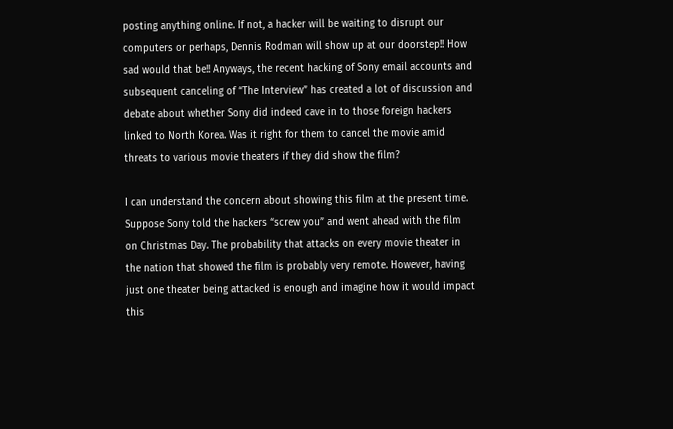posting anything online. If not, a hacker will be waiting to disrupt our computers or perhaps, Dennis Rodman will show up at our doorstep!! How sad would that be!! Anyways, the recent hacking of Sony email accounts and subsequent canceling of “The Interview” has created a lot of discussion and debate about whether Sony did indeed cave in to those foreign hackers linked to North Korea. Was it right for them to cancel the movie amid threats to various movie theaters if they did show the film?

I can understand the concern about showing this film at the present time. Suppose Sony told the hackers “screw you” and went ahead with the film on Christmas Day. The probability that attacks on every movie theater in the nation that showed the film is probably very remote. However, having just one theater being attacked is enough and imagine how it would impact this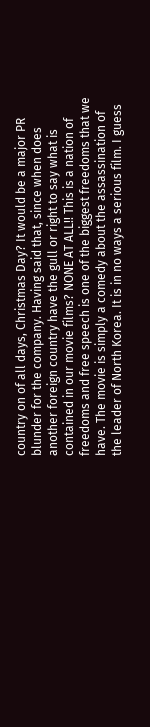country on of all days, Christmas Day? It would be a major PR blunder for the company. Having said that, since when does another foreign country have the gull or right to say what is contained in our movie films? NONE AT ALL!! This is a nation of freedoms and free speech is one of the biggest freedoms that we have. The movie is simply a comedy about the assassination of the leader of North Korea. It is in no ways a serious film. I guess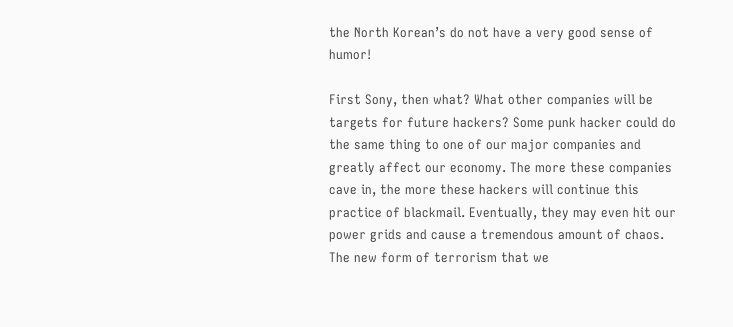the North Korean’s do not have a very good sense of humor!

First Sony, then what? What other companies will be targets for future hackers? Some punk hacker could do the same thing to one of our major companies and greatly affect our economy. The more these companies cave in, the more these hackers will continue this practice of blackmail. Eventually, they may even hit our power grids and cause a tremendous amount of chaos. The new form of terrorism that we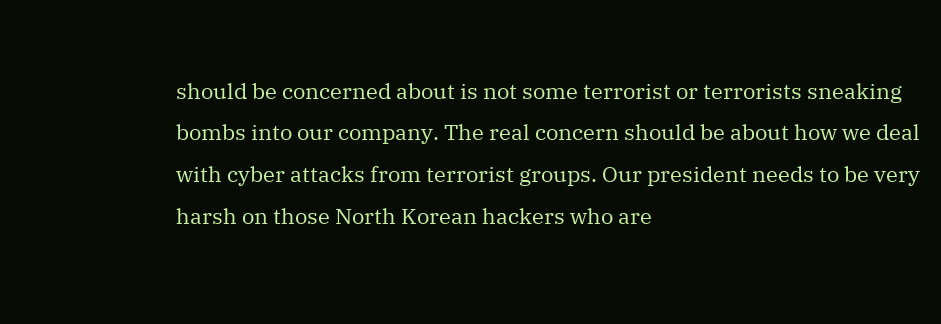should be concerned about is not some terrorist or terrorists sneaking bombs into our company. The real concern should be about how we deal with cyber attacks from terrorist groups. Our president needs to be very harsh on those North Korean hackers who are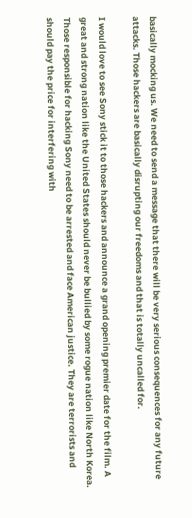basically mocking us. We need to send a message that there will be very serious consequences for any future attacks. Those hackers are basically disrupting our freedoms and that is totally uncalled for.

I would love to see Sony stick it to those hackers and announce a grand opening premier date for the film. A great and strong nation like the United States should never be bullied by some rogue nation like North Korea. Those responsible for hacking Sony need to be arrested and face American justice. They are terrorists and should pay the price for interfering with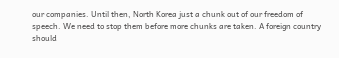our companies. Until then, North Korea just a chunk out of our freedom of speech. We need to stop them before more chunks are taken. A foreign country should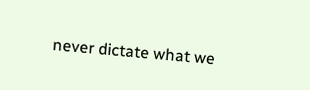never dictate what we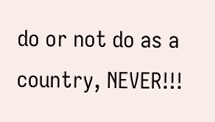do or not do as a country, NEVER!!!